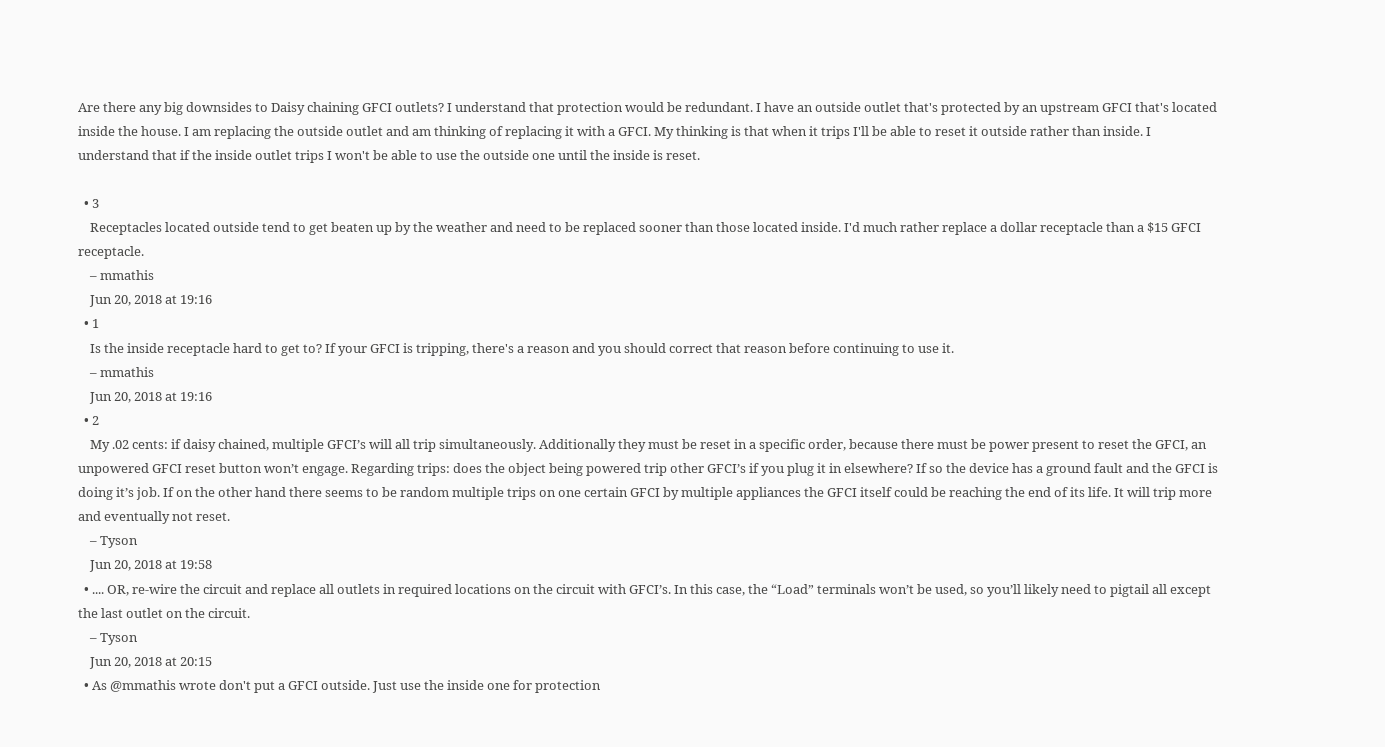Are there any big downsides to Daisy chaining GFCI outlets? I understand that protection would be redundant. I have an outside outlet that's protected by an upstream GFCI that's located inside the house. I am replacing the outside outlet and am thinking of replacing it with a GFCI. My thinking is that when it trips I'll be able to reset it outside rather than inside. I understand that if the inside outlet trips I won't be able to use the outside one until the inside is reset.

  • 3
    Receptacles located outside tend to get beaten up by the weather and need to be replaced sooner than those located inside. I'd much rather replace a dollar receptacle than a $15 GFCI receptacle.
    – mmathis
    Jun 20, 2018 at 19:16
  • 1
    Is the inside receptacle hard to get to? If your GFCI is tripping, there's a reason and you should correct that reason before continuing to use it.
    – mmathis
    Jun 20, 2018 at 19:16
  • 2
    My .02 cents: if daisy chained, multiple GFCI’s will all trip simultaneously. Additionally they must be reset in a specific order, because there must be power present to reset the GFCI, an unpowered GFCI reset button won’t engage. Regarding trips: does the object being powered trip other GFCI’s if you plug it in elsewhere? If so the device has a ground fault and the GFCI is doing it’s job. If on the other hand there seems to be random multiple trips on one certain GFCI by multiple appliances the GFCI itself could be reaching the end of its life. It will trip more and eventually not reset.
    – Tyson
    Jun 20, 2018 at 19:58
  • .... OR, re-wire the circuit and replace all outlets in required locations on the circuit with GFCI’s. In this case, the “Load” terminals won’t be used, so you’ll likely need to pigtail all except the last outlet on the circuit.
    – Tyson
    Jun 20, 2018 at 20:15
  • As @mmathis wrote don't put a GFCI outside. Just use the inside one for protection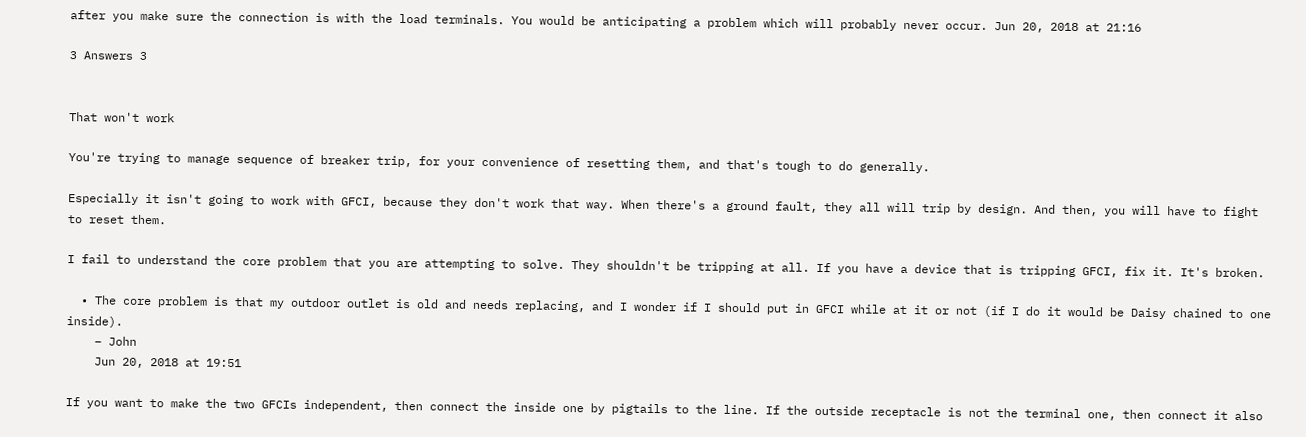after you make sure the connection is with the load terminals. You would be anticipating a problem which will probably never occur. Jun 20, 2018 at 21:16

3 Answers 3


That won't work

You're trying to manage sequence of breaker trip, for your convenience of resetting them, and that's tough to do generally.

Especially it isn't going to work with GFCI, because they don't work that way. When there's a ground fault, they all will trip by design. And then, you will have to fight to reset them.

I fail to understand the core problem that you are attempting to solve. They shouldn't be tripping at all. If you have a device that is tripping GFCI, fix it. It's broken.

  • The core problem is that my outdoor outlet is old and needs replacing, and I wonder if I should put in GFCI while at it or not (if I do it would be Daisy chained to one inside).
    – John
    Jun 20, 2018 at 19:51

If you want to make the two GFCIs independent, then connect the inside one by pigtails to the line. If the outside receptacle is not the terminal one, then connect it also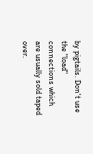by pigtails. Don't use the "load" connections which are usually sold taped over.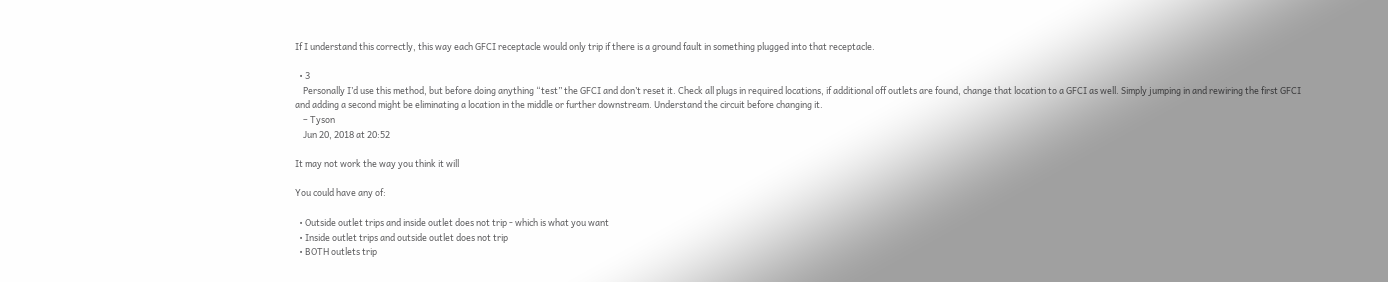If I understand this correctly, this way each GFCI receptacle would only trip if there is a ground fault in something plugged into that receptacle.

  • 3
    Personally I’d use this method, but before doing anything “test” the GFCI and don’t reset it. Check all plugs in required locations, if additional off outlets are found, change that location to a GFCI as well. Simply jumping in and rewiring the first GFCI and adding a second might be eliminating a location in the middle or further downstream. Understand the circuit before changing it.
    – Tyson
    Jun 20, 2018 at 20:52

It may not work the way you think it will

You could have any of:

  • Outside outlet trips and inside outlet does not trip - which is what you want
  • Inside outlet trips and outside outlet does not trip
  • BOTH outlets trip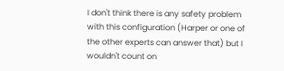I don't think there is any safety problem with this configuration (Harper or one of the other experts can answer that) but I wouldn't count on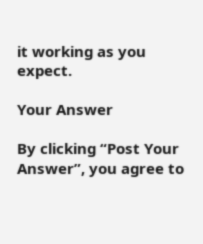it working as you expect.

Your Answer

By clicking “Post Your Answer”, you agree to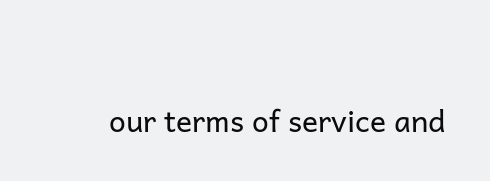our terms of service and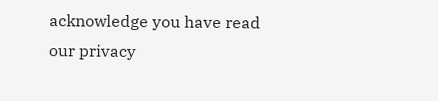acknowledge you have read our privacy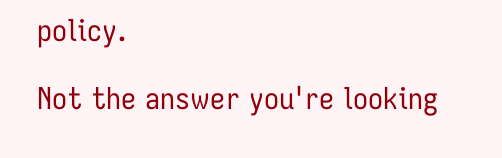policy.

Not the answer you're looking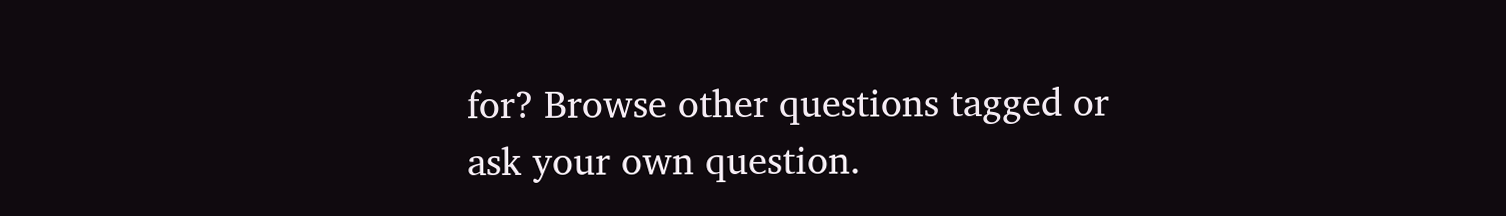for? Browse other questions tagged or ask your own question.